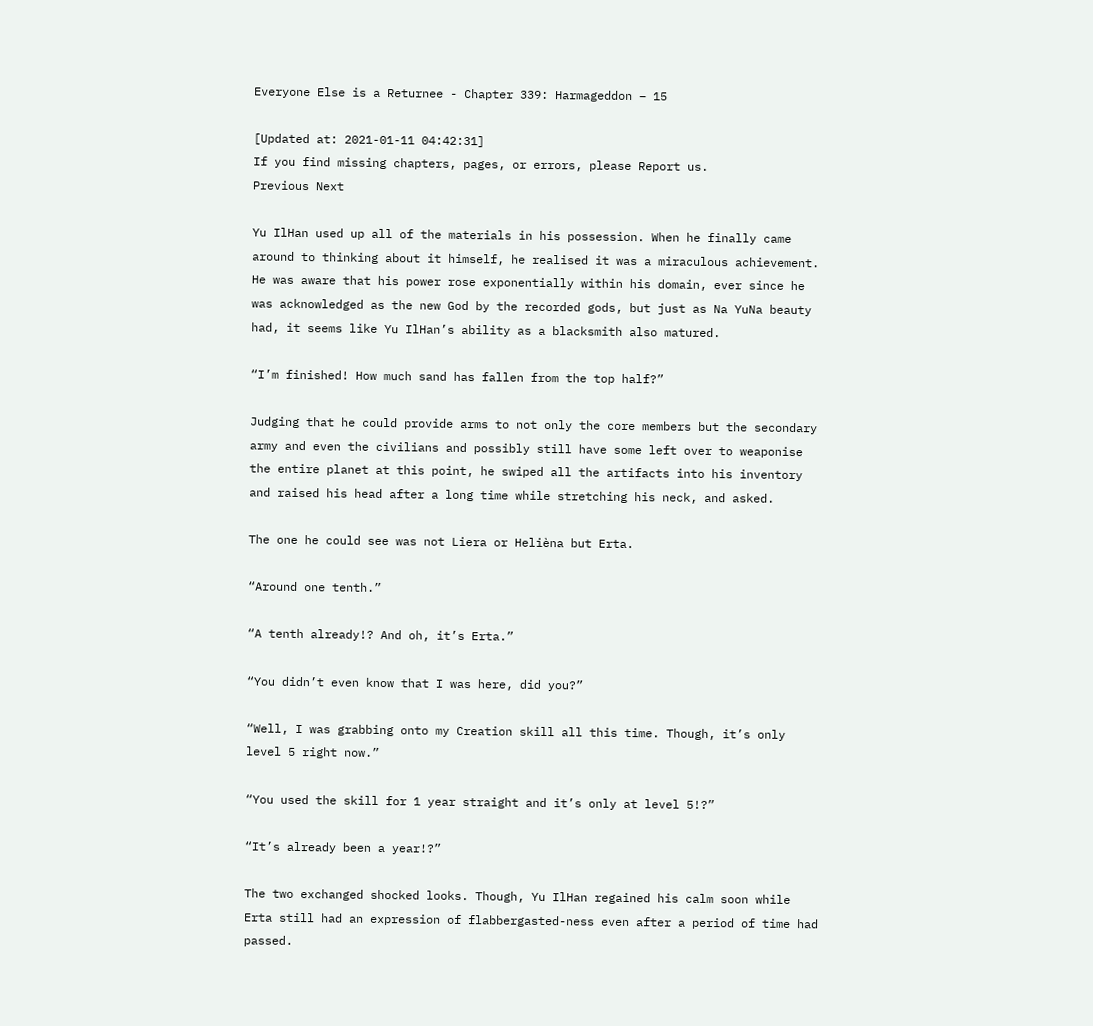Everyone Else is a Returnee - Chapter 339: Harmageddon – 15

[Updated at: 2021-01-11 04:42:31]
If you find missing chapters, pages, or errors, please Report us.
Previous Next

Yu IlHan used up all of the materials in his possession. When he finally came around to thinking about it himself, he realised it was a miraculous achievement. He was aware that his power rose exponentially within his domain, ever since he was acknowledged as the new God by the recorded gods, but just as Na YuNa beauty had, it seems like Yu IlHan’s ability as a blacksmith also matured.

“I’m finished! How much sand has fallen from the top half?”

Judging that he could provide arms to not only the core members but the secondary army and even the civilians and possibly still have some left over to weaponise the entire planet at this point, he swiped all the artifacts into his inventory and raised his head after a long time while stretching his neck, and asked.

The one he could see was not Liera or Helièna but Erta.

“Around one tenth.”

“A tenth already!? And oh, it’s Erta.”

“You didn’t even know that I was here, did you?”

“Well, I was grabbing onto my Creation skill all this time. Though, it’s only level 5 right now.”

“You used the skill for 1 year straight and it’s only at level 5!?”

“It’s already been a year!?”

The two exchanged shocked looks. Though, Yu IlHan regained his calm soon while Erta still had an expression of flabbergasted-ness even after a period of time had passed.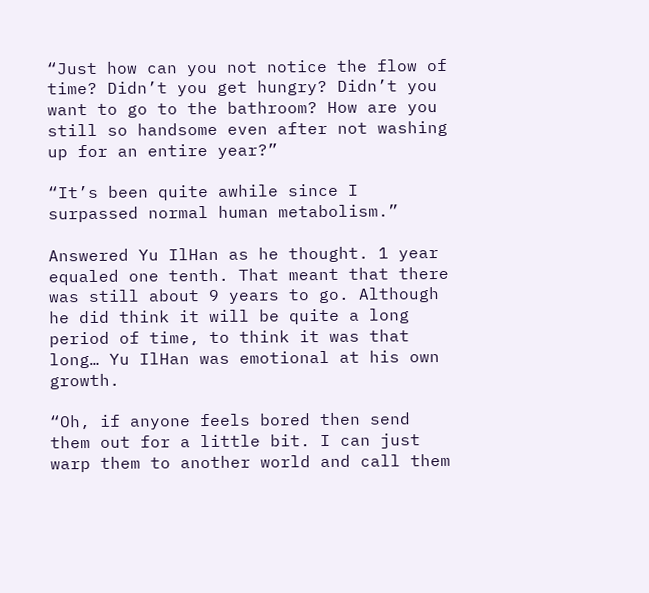“Just how can you not notice the flow of time? Didn’t you get hungry? Didn’t you want to go to the bathroom? How are you still so handsome even after not washing up for an entire year?”

“It’s been quite awhile since I surpassed normal human metabolism.”

Answered Yu IlHan as he thought. 1 year equaled one tenth. That meant that there was still about 9 years to go. Although he did think it will be quite a long period of time, to think it was that long… Yu IlHan was emotional at his own growth.

“Oh, if anyone feels bored then send them out for a little bit. I can just warp them to another world and call them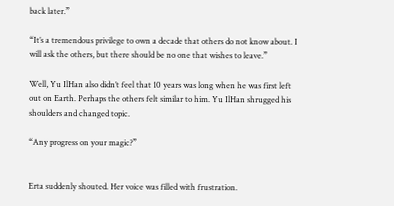back later.”

“It’s a tremendous privilege to own a decade that others do not know about. I will ask the others, but there should be no one that wishes to leave.”

Well, Yu IlHan also didn’t feel that 10 years was long when he was first left out on Earth. Perhaps the others felt similar to him. Yu IlHan shrugged his shoulders and changed topic.

“Any progress on your magic?”


Erta suddenly shouted. Her voice was filled with frustration.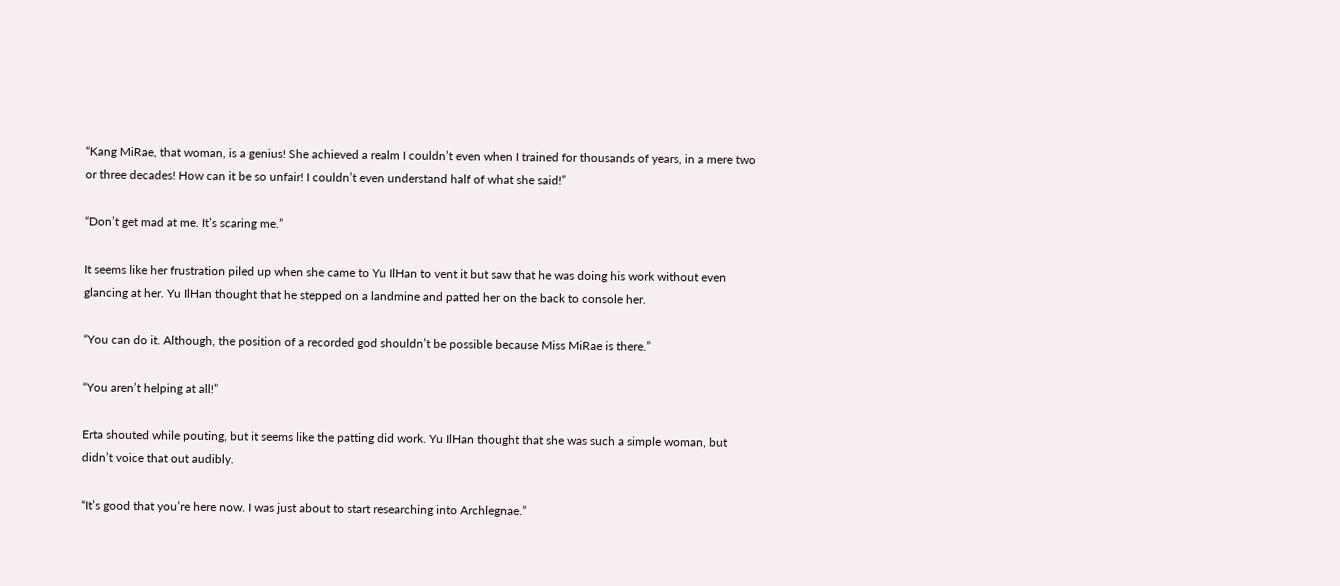“Kang MiRae, that woman, is a genius! She achieved a realm I couldn’t even when I trained for thousands of years, in a mere two or three decades! How can it be so unfair! I couldn’t even understand half of what she said!”

“Don’t get mad at me. It’s scaring me.”

It seems like her frustration piled up when she came to Yu IlHan to vent it but saw that he was doing his work without even glancing at her. Yu IlHan thought that he stepped on a landmine and patted her on the back to console her.

“You can do it. Although, the position of a recorded god shouldn’t be possible because Miss MiRae is there.”

“You aren’t helping at all!”

Erta shouted while pouting, but it seems like the patting did work. Yu IlHan thought that she was such a simple woman, but didn’t voice that out audibly.

“It’s good that you’re here now. I was just about to start researching into Archlegnae.”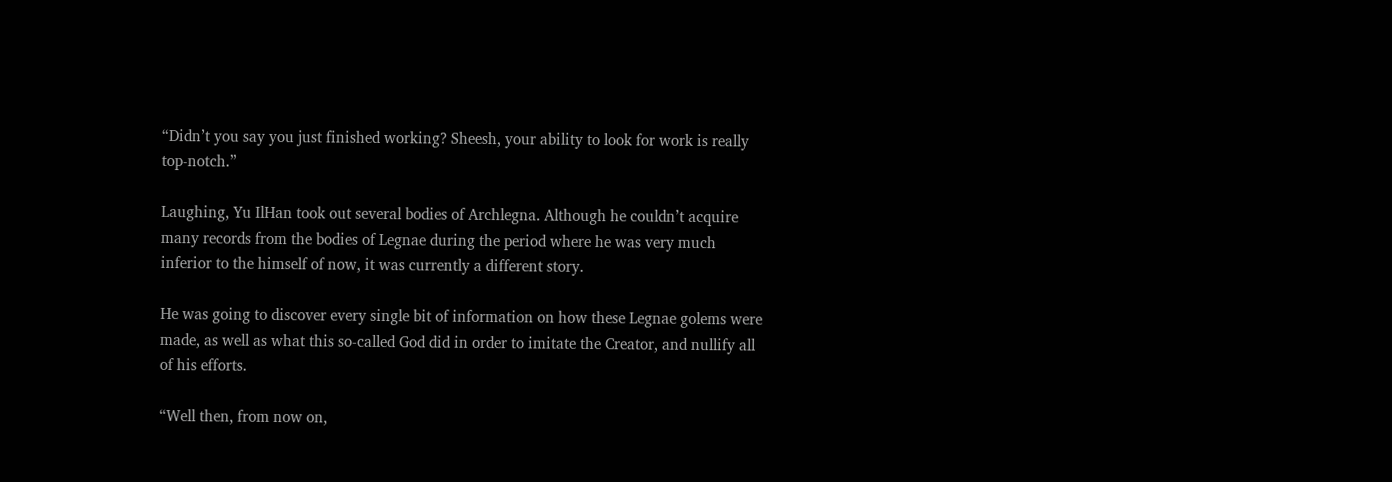“Didn’t you say you just finished working? Sheesh, your ability to look for work is really top-notch.”

Laughing, Yu IlHan took out several bodies of Archlegna. Although he couldn’t acquire many records from the bodies of Legnae during the period where he was very much inferior to the himself of now, it was currently a different story.

He was going to discover every single bit of information on how these Legnae golems were made, as well as what this so-called God did in order to imitate the Creator, and nullify all of his efforts.

“Well then, from now on,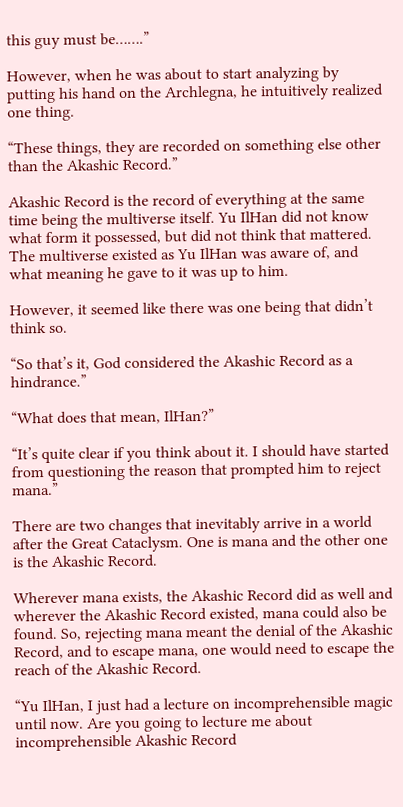this guy must be…….”

However, when he was about to start analyzing by putting his hand on the Archlegna, he intuitively realized one thing.

“These things, they are recorded on something else other than the Akashic Record.”

Akashic Record is the record of everything at the same time being the multiverse itself. Yu IlHan did not know what form it possessed, but did not think that mattered. The multiverse existed as Yu IlHan was aware of, and what meaning he gave to it was up to him.

However, it seemed like there was one being that didn’t think so.

“So that’s it, God considered the Akashic Record as a hindrance.”

“What does that mean, IlHan?”

“It’s quite clear if you think about it. I should have started from questioning the reason that prompted him to reject mana.”

There are two changes that inevitably arrive in a world after the Great Cataclysm. One is mana and the other one is the Akashic Record.

Wherever mana exists, the Akashic Record did as well and wherever the Akashic Record existed, mana could also be found. So, rejecting mana meant the denial of the Akashic Record, and to escape mana, one would need to escape the reach of the Akashic Record.

“Yu IlHan, I just had a lecture on incomprehensible magic until now. Are you going to lecture me about incomprehensible Akashic Record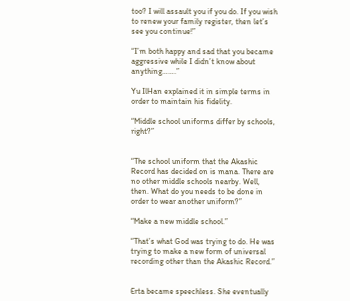too? I will assault you if you do. If you wish to renew your family register, then let’s see you continue!”

“I’m both happy and sad that you became aggressive while I didn’t know about anything…….”

Yu IlHan explained it in simple terms in order to maintain his fidelity.

“Middle school uniforms differ by schools, right?”


“The school uniform that the Akashic Record has decided on is mana. There are no other middle schools nearby. Well, then. What do you needs to be done in order to wear another uniform?”

“Make a new middle school.”

“That’s what God was trying to do. He was trying to make a new form of universal recording other than the Akashic Record.”


Erta became speechless. She eventually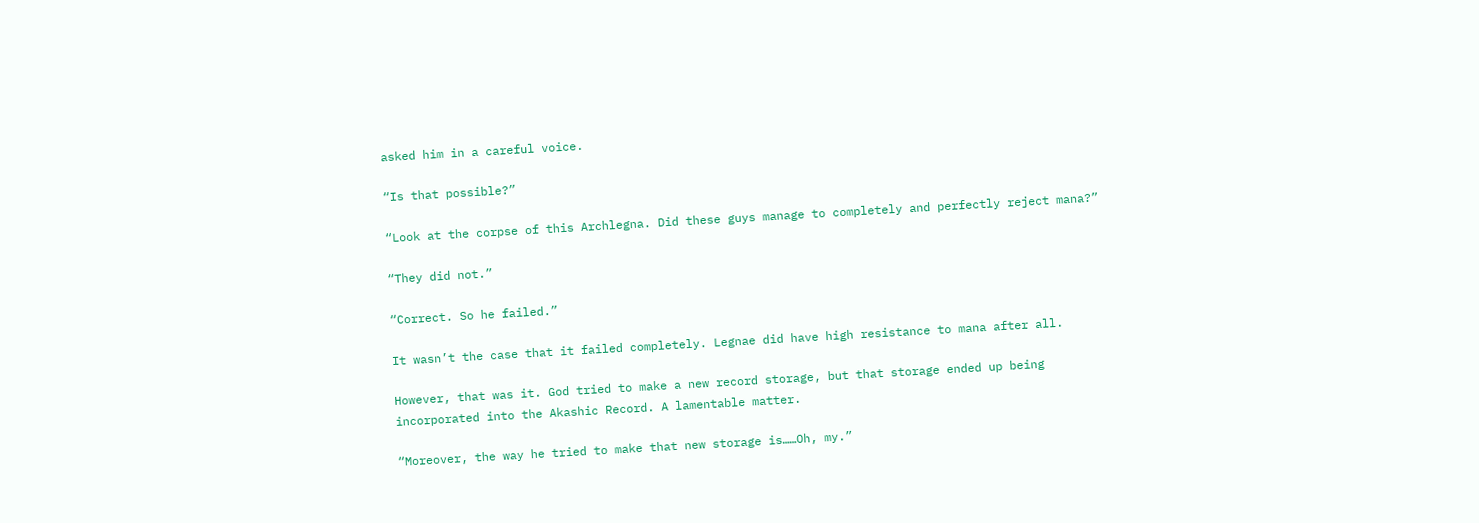asked him in a careful voice.

“Is that possible?”

“Look at the corpse of this Archlegna. Did these guys manage to completely and perfectly reject mana?”

“They did not.”

“Correct. So he failed.”

It wasn’t the case that it failed completely. Legnae did have high resistance to mana after all.

However, that was it. God tried to make a new record storage, but that storage ended up being incorporated into the Akashic Record. A lamentable matter.

“Moreover, the way he tried to make that new storage is……Oh, my.”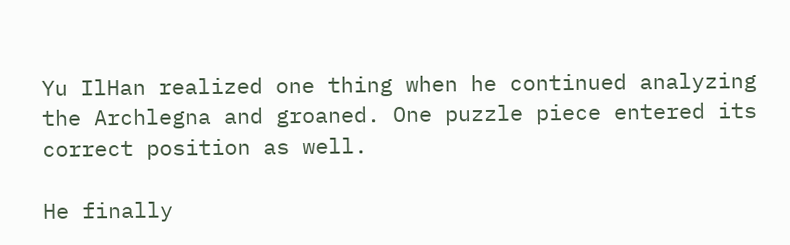Yu IlHan realized one thing when he continued analyzing the Archlegna and groaned. One puzzle piece entered its correct position as well.

He finally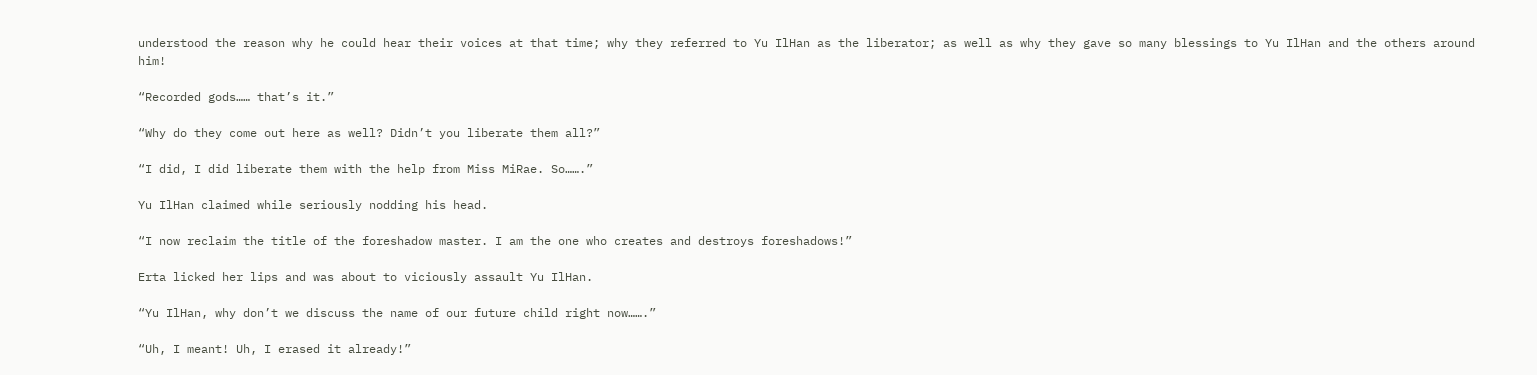understood the reason why he could hear their voices at that time; why they referred to Yu IlHan as the liberator; as well as why they gave so many blessings to Yu IlHan and the others around him!

“Recorded gods…… that’s it.”

“Why do they come out here as well? Didn’t you liberate them all?”

“I did, I did liberate them with the help from Miss MiRae. So…….”

Yu IlHan claimed while seriously nodding his head.

“I now reclaim the title of the foreshadow master. I am the one who creates and destroys foreshadows!”

Erta licked her lips and was about to viciously assault Yu IlHan.

“Yu IlHan, why don’t we discuss the name of our future child right now…….”

“Uh, I meant! Uh, I erased it already!”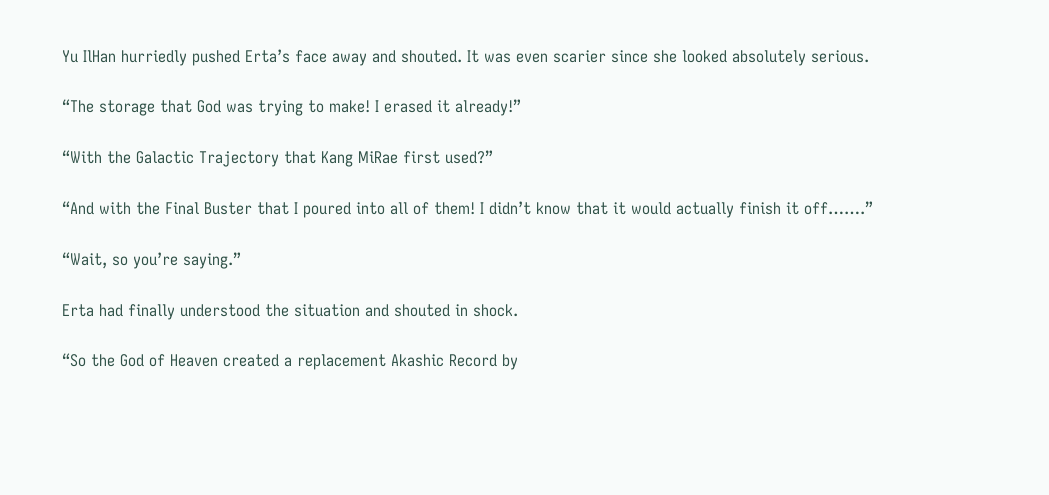Yu IlHan hurriedly pushed Erta’s face away and shouted. It was even scarier since she looked absolutely serious.

“The storage that God was trying to make! I erased it already!”

“With the Galactic Trajectory that Kang MiRae first used?”

“And with the Final Buster that I poured into all of them! I didn’t know that it would actually finish it off…….”

“Wait, so you’re saying.”

Erta had finally understood the situation and shouted in shock.

“So the God of Heaven created a replacement Akashic Record by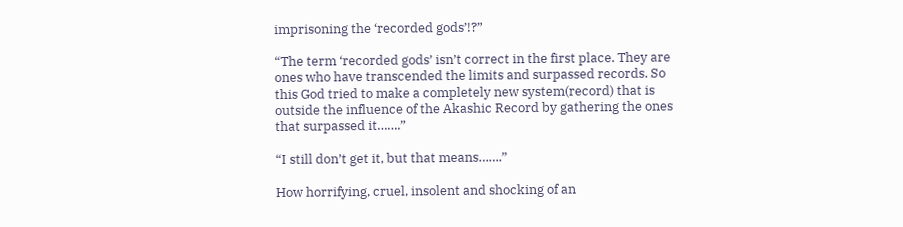imprisoning the ‘recorded gods’!?”

“The term ‘recorded gods’ isn’t correct in the first place. They are ones who have transcended the limits and surpassed records. So this God tried to make a completely new system(record) that is outside the influence of the Akashic Record by gathering the ones that surpassed it…….”

“I still don’t get it, but that means…….”

How horrifying, cruel, insolent and shocking of an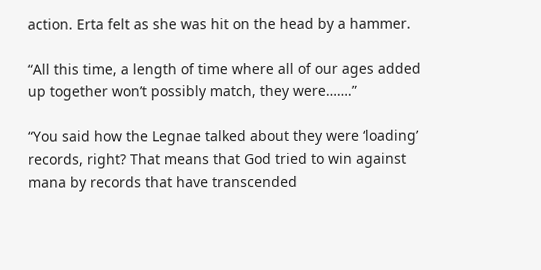action. Erta felt as she was hit on the head by a hammer.

“All this time, a length of time where all of our ages added up together won’t possibly match, they were…….”

“You said how the Legnae talked about they were ‘loading’ records, right? That means that God tried to win against mana by records that have transcended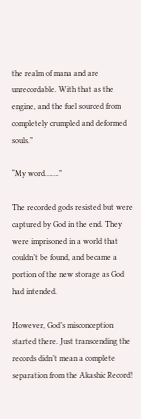the realm of mana and are unrecordable. With that as the engine, and the fuel sourced from completely crumpled and deformed souls.”

“My word…….”

The recorded gods resisted but were captured by God in the end. They were imprisoned in a world that couldn’t be found, and became a portion of the new storage as God had intended.

However, God’s misconception started there. Just transcending the records didn’t mean a complete separation from the Akashic Record!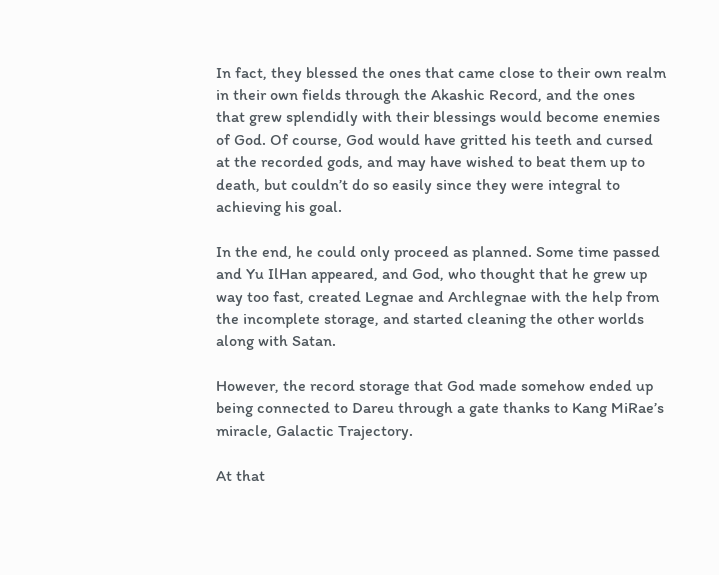In fact, they blessed the ones that came close to their own realm in their own fields through the Akashic Record, and the ones that grew splendidly with their blessings would become enemies of God. Of course, God would have gritted his teeth and cursed at the recorded gods, and may have wished to beat them up to death, but couldn’t do so easily since they were integral to achieving his goal.

In the end, he could only proceed as planned. Some time passed and Yu IlHan appeared, and God, who thought that he grew up way too fast, created Legnae and Archlegnae with the help from the incomplete storage, and started cleaning the other worlds along with Satan.

However, the record storage that God made somehow ended up being connected to Dareu through a gate thanks to Kang MiRae’s miracle, Galactic Trajectory.

At that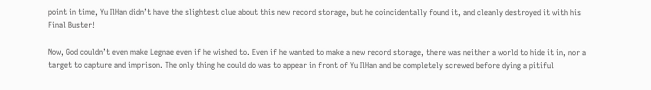point in time, Yu IlHan didn’t have the slightest clue about this new record storage, but he coincidentally found it, and cleanly destroyed it with his Final Buster!

Now, God couldn’t even make Legnae even if he wished to. Even if he wanted to make a new record storage, there was neither a world to hide it in, nor a target to capture and imprison. The only thing he could do was to appear in front of Yu IlHan and be completely screwed before dying a pitiful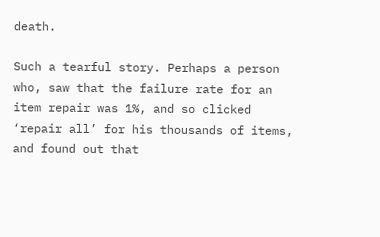death.

Such a tearful story. Perhaps a person who, saw that the failure rate for an item repair was 1%, and so clicked ‘repair all’ for his thousands of items, and found out that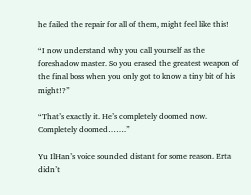he failed the repair for all of them, might feel like this!

“I now understand why you call yourself as the foreshadow master. So you erased the greatest weapon of the final boss when you only got to know a tiny bit of his might!?”

“That’s exactly it. He’s completely doomed now. Completely doomed…….”

Yu IlHan’s voice sounded distant for some reason. Erta didn’t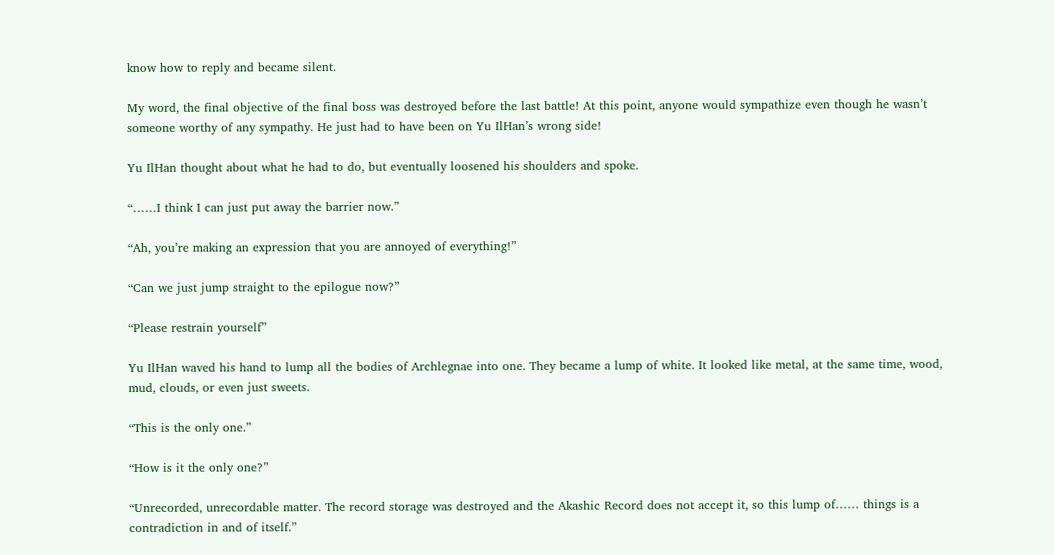know how to reply and became silent.

My word, the final objective of the final boss was destroyed before the last battle! At this point, anyone would sympathize even though he wasn’t someone worthy of any sympathy. He just had to have been on Yu IlHan’s wrong side!

Yu IlHan thought about what he had to do, but eventually loosened his shoulders and spoke.

“……I think I can just put away the barrier now.”

“Ah, you’re making an expression that you are annoyed of everything!”

“Can we just jump straight to the epilogue now?”

“Please restrain yourself”

Yu IlHan waved his hand to lump all the bodies of Archlegnae into one. They became a lump of white. It looked like metal, at the same time, wood, mud, clouds, or even just sweets.

“This is the only one.”

“How is it the only one?”

“Unrecorded, unrecordable matter. The record storage was destroyed and the Akashic Record does not accept it, so this lump of…… things is a contradiction in and of itself.”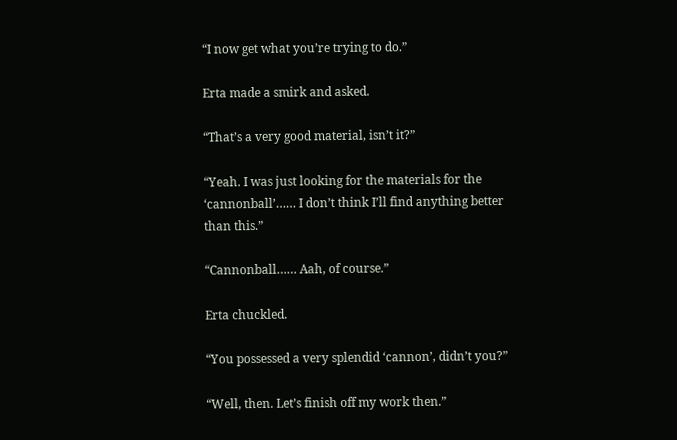“I now get what you’re trying to do.”

Erta made a smirk and asked.

“That’s a very good material, isn’t it?”

“Yeah. I was just looking for the materials for the ‘cannonball’…… I don’t think I’ll find anything better than this.”

“Cannonball…… Aah, of course.”

Erta chuckled.

“You possessed a very splendid ‘cannon’, didn’t you?”

“Well, then. Let’s finish off my work then.”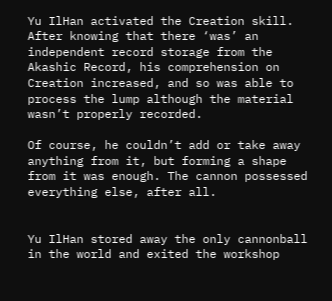Yu IlHan activated the Creation skill. After knowing that there ‘was’ an independent record storage from the Akashic Record, his comprehension on Creation increased, and so was able to process the lump although the material wasn’t properly recorded.

Of course, he couldn’t add or take away anything from it, but forming a shape from it was enough. The cannon possessed everything else, after all.


Yu IlHan stored away the only cannonball in the world and exited the workshop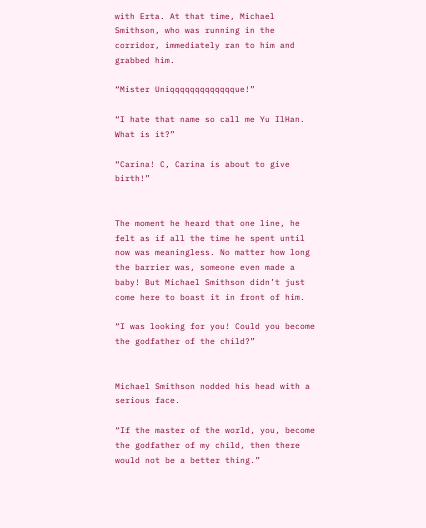with Erta. At that time, Michael Smithson, who was running in the corridor, immediately ran to him and grabbed him.

“Mister Uniqqqqqqqqqqqqque!”

“I hate that name so call me Yu IlHan. What is it?”

“Carina! C, Carina is about to give birth!”


The moment he heard that one line, he felt as if all the time he spent until now was meaningless. No matter how long the barrier was, someone even made a baby! But Michael Smithson didn’t just come here to boast it in front of him.

“I was looking for you! Could you become the godfather of the child?”


Michael Smithson nodded his head with a serious face.

“If the master of the world, you, become the godfather of my child, then there would not be a better thing.”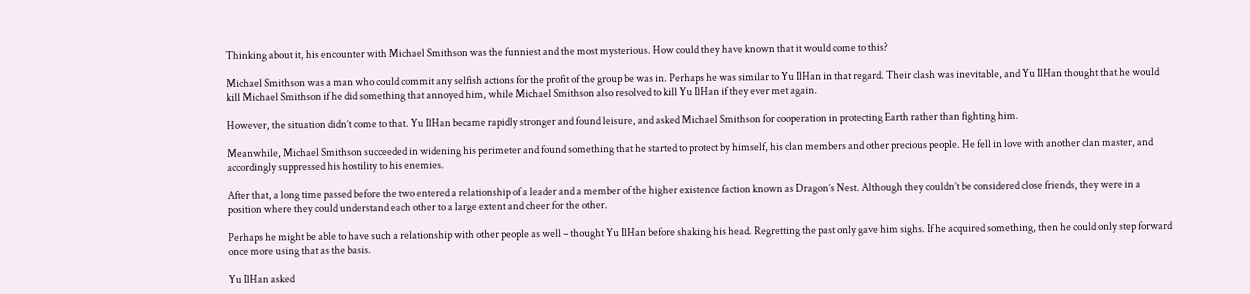Thinking about it, his encounter with Michael Smithson was the funniest and the most mysterious. How could they have known that it would come to this?

Michael Smithson was a man who could commit any selfish actions for the profit of the group be was in. Perhaps he was similar to Yu IlHan in that regard. Their clash was inevitable, and Yu IlHan thought that he would kill Michael Smithson if he did something that annoyed him, while Michael Smithson also resolved to kill Yu IlHan if they ever met again.

However, the situation didn’t come to that. Yu IlHan became rapidly stronger and found leisure, and asked Michael Smithson for cooperation in protecting Earth rather than fighting him.

Meanwhile, Michael Smithson succeeded in widening his perimeter and found something that he started to protect by himself, his clan members and other precious people. He fell in love with another clan master, and accordingly suppressed his hostility to his enemies.

After that, a long time passed before the two entered a relationship of a leader and a member of the higher existence faction known as Dragon’s Nest. Although they couldn’t be considered close friends, they were in a position where they could understand each other to a large extent and cheer for the other.

Perhaps he might be able to have such a relationship with other people as well – thought Yu IlHan before shaking his head. Regretting the past only gave him sighs. If he acquired something, then he could only step forward once more using that as the basis.

Yu IlHan asked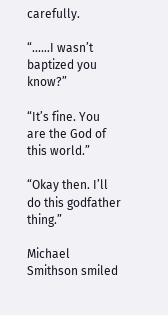carefully.

“……I wasn’t baptized you know?”

“It’s fine. You are the God of this world.”

“Okay then. I’ll do this godfather thing.”

Michael Smithson smiled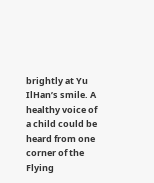brightly at Yu IlHan’s smile. A healthy voice of a child could be heard from one corner of the Flying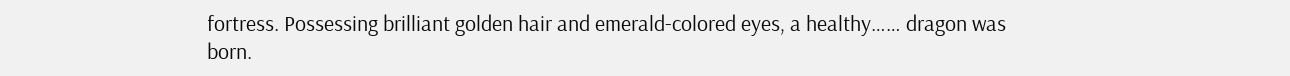fortress. Possessing brilliant golden hair and emerald-colored eyes, a healthy…… dragon was born.